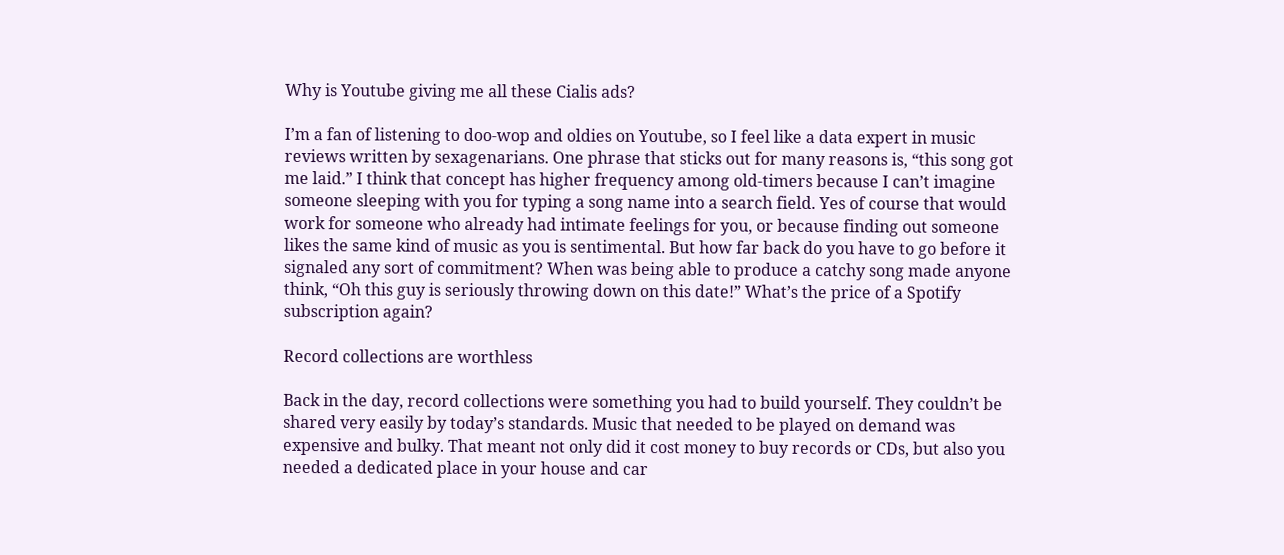Why is Youtube giving me all these Cialis ads?

I’m a fan of listening to doo-wop and oldies on Youtube, so I feel like a data expert in music reviews written by sexagenarians. One phrase that sticks out for many reasons is, “this song got me laid.” I think that concept has higher frequency among old-timers because I can’t imagine someone sleeping with you for typing a song name into a search field. Yes of course that would work for someone who already had intimate feelings for you, or because finding out someone likes the same kind of music as you is sentimental. But how far back do you have to go before it signaled any sort of commitment? When was being able to produce a catchy song made anyone think, “Oh this guy is seriously throwing down on this date!” What’s the price of a Spotify subscription again?

Record collections are worthless

Back in the day, record collections were something you had to build yourself. They couldn’t be shared very easily by today’s standards. Music that needed to be played on demand was expensive and bulky. That meant not only did it cost money to buy records or CDs, but also you needed a dedicated place in your house and car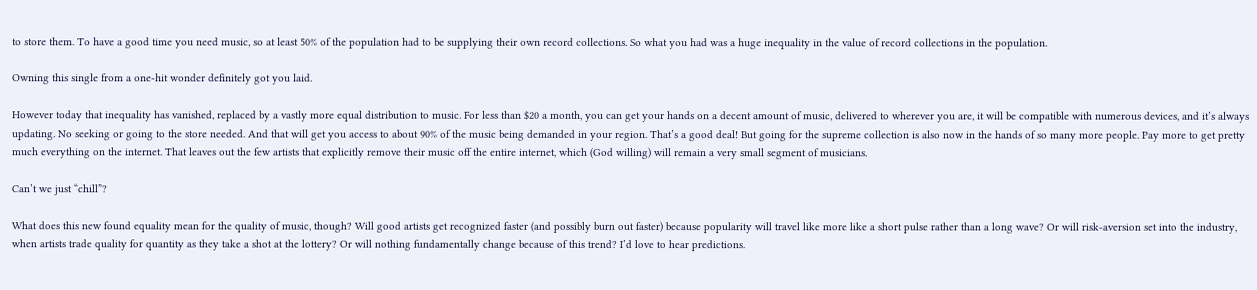to store them. To have a good time you need music, so at least 50% of the population had to be supplying their own record collections. So what you had was a huge inequality in the value of record collections in the population.

Owning this single from a one-hit wonder definitely got you laid.

However today that inequality has vanished, replaced by a vastly more equal distribution to music. For less than $20 a month, you can get your hands on a decent amount of music, delivered to wherever you are, it will be compatible with numerous devices, and it’s always updating. No seeking or going to the store needed. And that will get you access to about 90% of the music being demanded in your region. That’s a good deal! But going for the supreme collection is also now in the hands of so many more people. Pay more to get pretty much everything on the internet. That leaves out the few artists that explicitly remove their music off the entire internet, which (God willing) will remain a very small segment of musicians.

Can’t we just “chill”?

What does this new found equality mean for the quality of music, though? Will good artists get recognized faster (and possibly burn out faster) because popularity will travel like more like a short pulse rather than a long wave? Or will risk-aversion set into the industry, when artists trade quality for quantity as they take a shot at the lottery? Or will nothing fundamentally change because of this trend? I’d love to hear predictions.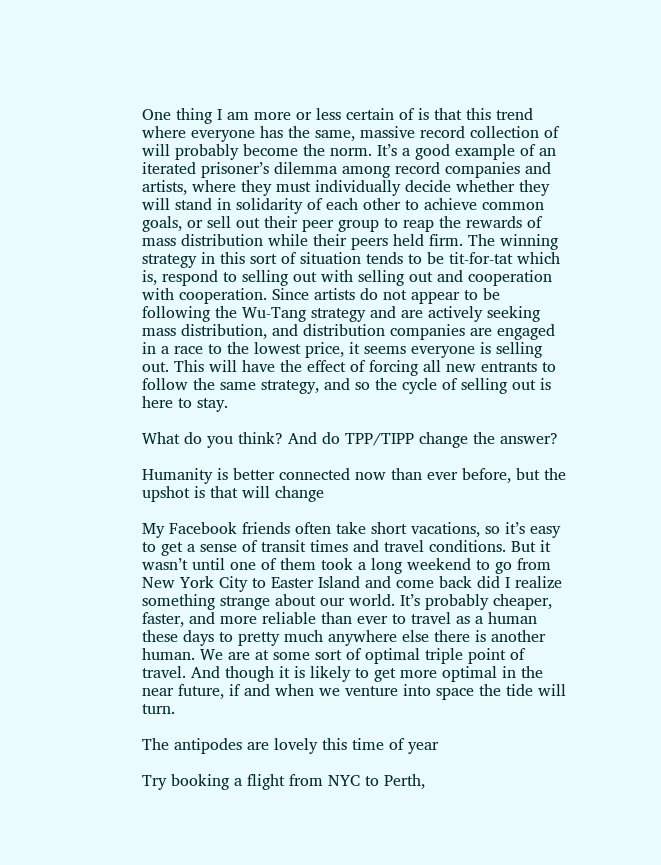One thing I am more or less certain of is that this trend where everyone has the same, massive record collection of will probably become the norm. It’s a good example of an iterated prisoner’s dilemma among record companies and artists, where they must individually decide whether they will stand in solidarity of each other to achieve common goals, or sell out their peer group to reap the rewards of mass distribution while their peers held firm. The winning strategy in this sort of situation tends to be tit-for-tat which is, respond to selling out with selling out and cooperation with cooperation. Since artists do not appear to be following the Wu-Tang strategy and are actively seeking mass distribution, and distribution companies are engaged in a race to the lowest price, it seems everyone is selling out. This will have the effect of forcing all new entrants to follow the same strategy, and so the cycle of selling out is here to stay.

What do you think? And do TPP/TIPP change the answer?

Humanity is better connected now than ever before, but the upshot is that will change

My Facebook friends often take short vacations, so it’s easy to get a sense of transit times and travel conditions. But it wasn’t until one of them took a long weekend to go from New York City to Easter Island and come back did I realize something strange about our world. It’s probably cheaper, faster, and more reliable than ever to travel as a human these days to pretty much anywhere else there is another human. We are at some sort of optimal triple point of travel. And though it is likely to get more optimal in the near future, if and when we venture into space the tide will turn.

The antipodes are lovely this time of year

Try booking a flight from NYC to Perth,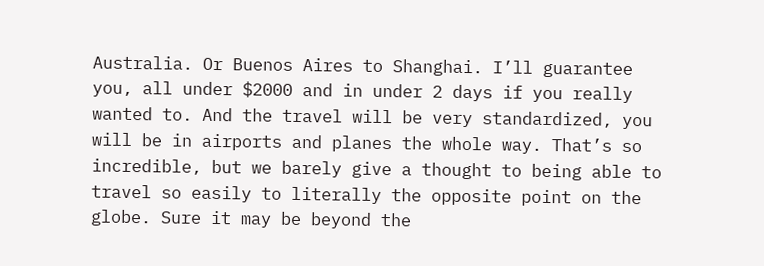Australia. Or Buenos Aires to Shanghai. I’ll guarantee you, all under $2000 and in under 2 days if you really wanted to. And the travel will be very standardized, you will be in airports and planes the whole way. That’s so incredible, but we barely give a thought to being able to travel so easily to literally the opposite point on the globe. Sure it may be beyond the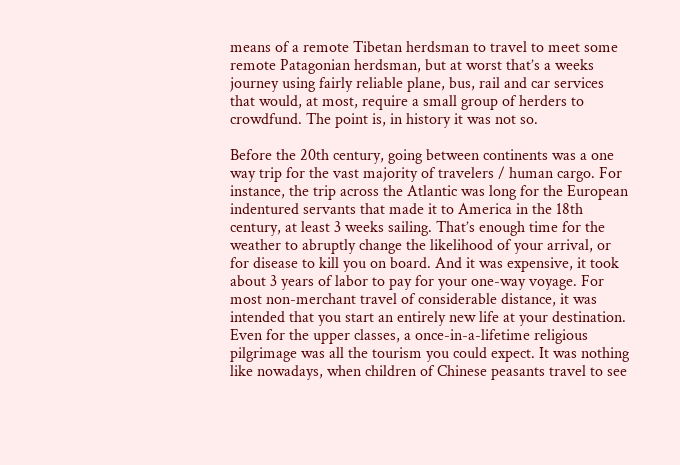means of a remote Tibetan herdsman to travel to meet some remote Patagonian herdsman, but at worst that’s a weeks journey using fairly reliable plane, bus, rail and car services that would, at most, require a small group of herders to crowdfund. The point is, in history it was not so.

Before the 20th century, going between continents was a one way trip for the vast majority of travelers / human cargo. For instance, the trip across the Atlantic was long for the European indentured servants that made it to America in the 18th century, at least 3 weeks sailing. That’s enough time for the weather to abruptly change the likelihood of your arrival, or for disease to kill you on board. And it was expensive, it took about 3 years of labor to pay for your one-way voyage. For most non-merchant travel of considerable distance, it was intended that you start an entirely new life at your destination. Even for the upper classes, a once-in-a-lifetime religious pilgrimage was all the tourism you could expect. It was nothing like nowadays, when children of Chinese peasants travel to see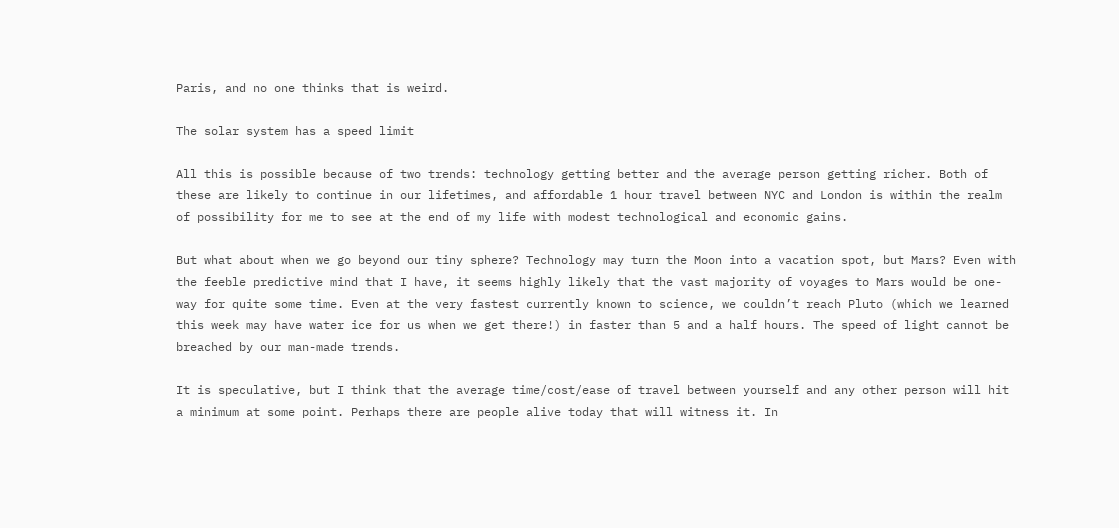Paris, and no one thinks that is weird.

The solar system has a speed limit

All this is possible because of two trends: technology getting better and the average person getting richer. Both of these are likely to continue in our lifetimes, and affordable 1 hour travel between NYC and London is within the realm of possibility for me to see at the end of my life with modest technological and economic gains.

But what about when we go beyond our tiny sphere? Technology may turn the Moon into a vacation spot, but Mars? Even with the feeble predictive mind that I have, it seems highly likely that the vast majority of voyages to Mars would be one-way for quite some time. Even at the very fastest currently known to science, we couldn’t reach Pluto (which we learned this week may have water ice for us when we get there!) in faster than 5 and a half hours. The speed of light cannot be breached by our man-made trends.

It is speculative, but I think that the average time/cost/ease of travel between yourself and any other person will hit a minimum at some point. Perhaps there are people alive today that will witness it. In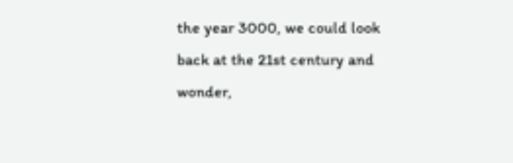the year 3000, we could look back at the 21st century and wonder,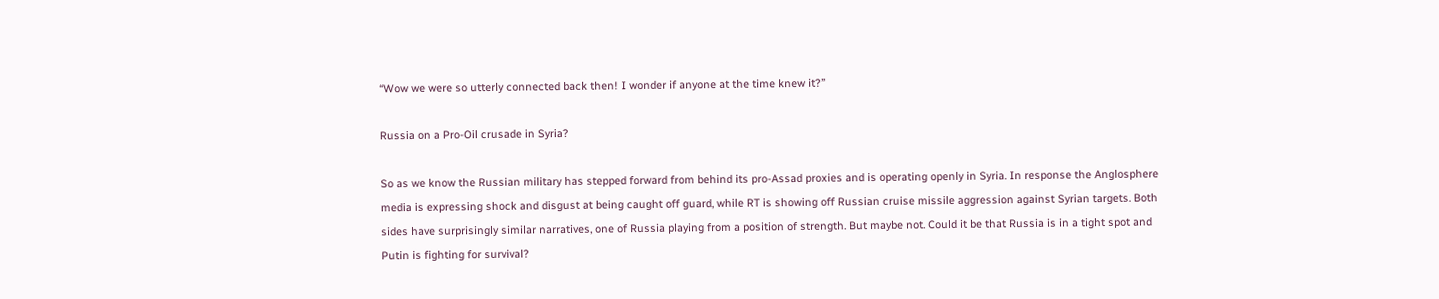“Wow we were so utterly connected back then! I wonder if anyone at the time knew it?”

Russia on a Pro-Oil crusade in Syria?

So as we know the Russian military has stepped forward from behind its pro-Assad proxies and is operating openly in Syria. In response the Anglosphere media is expressing shock and disgust at being caught off guard, while RT is showing off Russian cruise missile aggression against Syrian targets. Both sides have surprisingly similar narratives, one of Russia playing from a position of strength. But maybe not. Could it be that Russia is in a tight spot and Putin is fighting for survival?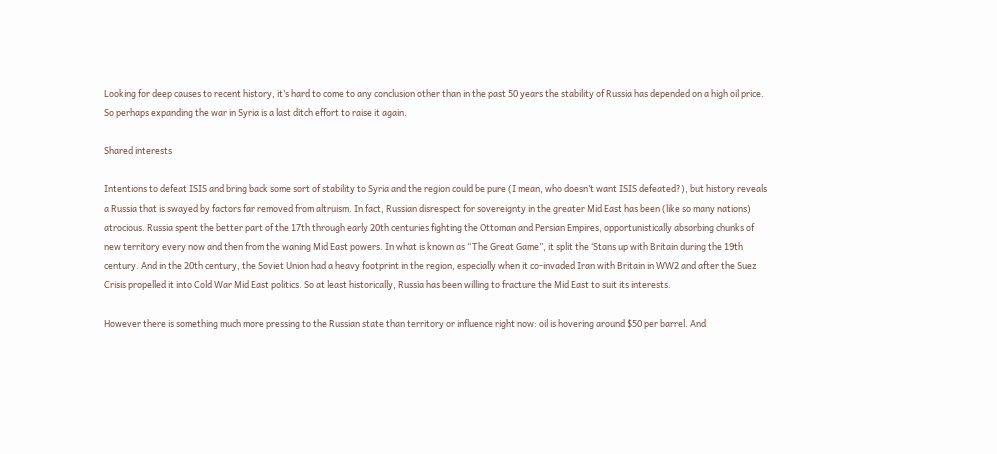Looking for deep causes to recent history, it’s hard to come to any conclusion other than in the past 50 years the stability of Russia has depended on a high oil price. So perhaps expanding the war in Syria is a last ditch effort to raise it again.

Shared interests

Intentions to defeat ISIS and bring back some sort of stability to Syria and the region could be pure (I mean, who doesn’t want ISIS defeated?), but history reveals a Russia that is swayed by factors far removed from altruism. In fact, Russian disrespect for sovereignty in the greater Mid East has been (like so many nations) atrocious. Russia spent the better part of the 17th through early 20th centuries fighting the Ottoman and Persian Empires, opportunistically absorbing chunks of new territory every now and then from the waning Mid East powers. In what is known as “The Great Game”, it split the ‘Stans up with Britain during the 19th century. And in the 20th century, the Soviet Union had a heavy footprint in the region, especially when it co-invaded Iran with Britain in WW2 and after the Suez Crisis propelled it into Cold War Mid East politics. So at least historically, Russia has been willing to fracture the Mid East to suit its interests.

However there is something much more pressing to the Russian state than territory or influence right now: oil is hovering around $50 per barrel. And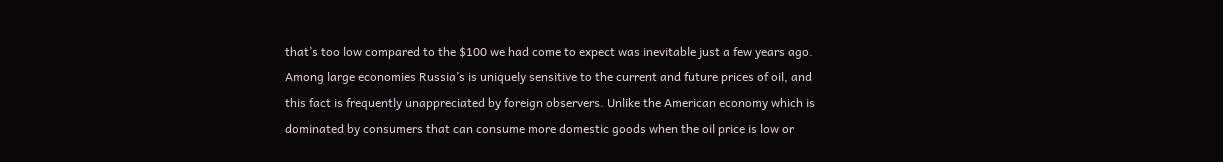that’s too low compared to the $100 we had come to expect was inevitable just a few years ago. Among large economies Russia’s is uniquely sensitive to the current and future prices of oil, and this fact is frequently unappreciated by foreign observers. Unlike the American economy which is dominated by consumers that can consume more domestic goods when the oil price is low or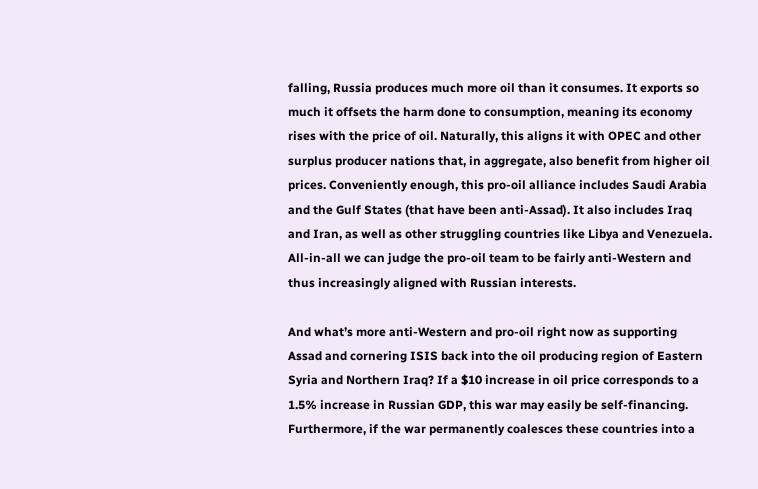falling, Russia produces much more oil than it consumes. It exports so much it offsets the harm done to consumption, meaning its economy rises with the price of oil. Naturally, this aligns it with OPEC and other surplus producer nations that, in aggregate, also benefit from higher oil prices. Conveniently enough, this pro-oil alliance includes Saudi Arabia and the Gulf States (that have been anti-Assad). It also includes Iraq and Iran, as well as other struggling countries like Libya and Venezuela. All-in-all we can judge the pro-oil team to be fairly anti-Western and thus increasingly aligned with Russian interests.

And what’s more anti-Western and pro-oil right now as supporting Assad and cornering ISIS back into the oil producing region of Eastern Syria and Northern Iraq? If a $10 increase in oil price corresponds to a 1.5% increase in Russian GDP, this war may easily be self-financing. Furthermore, if the war permanently coalesces these countries into a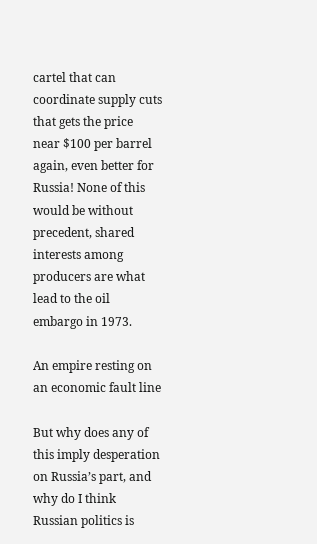cartel that can coordinate supply cuts that gets the price near $100 per barrel again, even better for Russia! None of this would be without precedent, shared interests among producers are what lead to the oil embargo in 1973.

An empire resting on an economic fault line

But why does any of this imply desperation on Russia’s part, and why do I think Russian politics is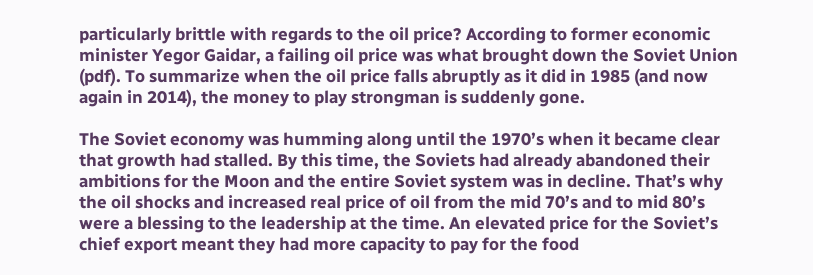particularly brittle with regards to the oil price? According to former economic minister Yegor Gaidar, a failing oil price was what brought down the Soviet Union (pdf). To summarize when the oil price falls abruptly as it did in 1985 (and now again in 2014), the money to play strongman is suddenly gone.

The Soviet economy was humming along until the 1970’s when it became clear that growth had stalled. By this time, the Soviets had already abandoned their ambitions for the Moon and the entire Soviet system was in decline. That’s why the oil shocks and increased real price of oil from the mid 70’s and to mid 80’s were a blessing to the leadership at the time. An elevated price for the Soviet’s chief export meant they had more capacity to pay for the food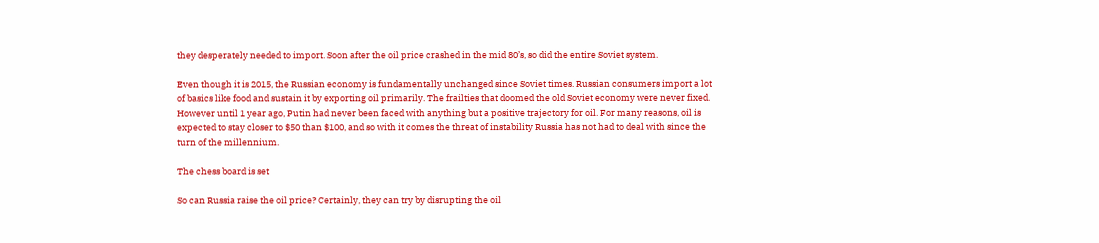they desperately needed to import. Soon after the oil price crashed in the mid 80’s, so did the entire Soviet system.

Even though it is 2015, the Russian economy is fundamentally unchanged since Soviet times. Russian consumers import a lot of basics like food and sustain it by exporting oil primarily. The frailties that doomed the old Soviet economy were never fixed. However until 1 year ago, Putin had never been faced with anything but a positive trajectory for oil. For many reasons, oil is expected to stay closer to $50 than $100, and so with it comes the threat of instability Russia has not had to deal with since the turn of the millennium.

The chess board is set

So can Russia raise the oil price? Certainly, they can try by disrupting the oil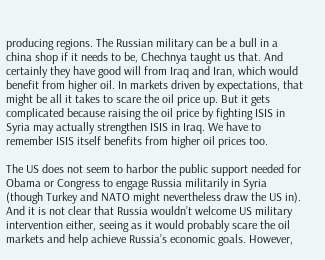producing regions. The Russian military can be a bull in a china shop if it needs to be, Chechnya taught us that. And certainly they have good will from Iraq and Iran, which would benefit from higher oil. In markets driven by expectations, that might be all it takes to scare the oil price up. But it gets complicated because raising the oil price by fighting ISIS in Syria may actually strengthen ISIS in Iraq. We have to remember ISIS itself benefits from higher oil prices too.

The US does not seem to harbor the public support needed for Obama or Congress to engage Russia militarily in Syria (though Turkey and NATO might nevertheless draw the US in). And it is not clear that Russia wouldn’t welcome US military intervention either, seeing as it would probably scare the oil markets and help achieve Russia’s economic goals. However,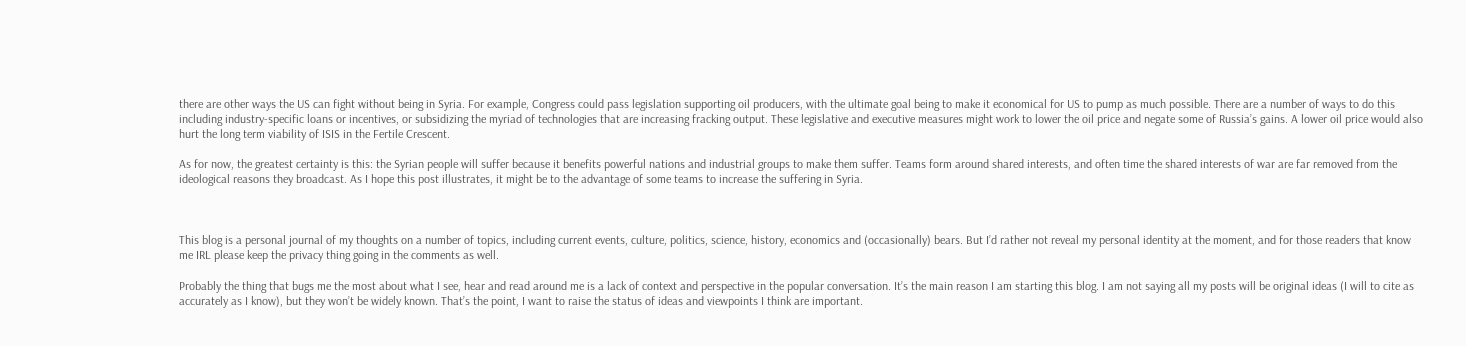there are other ways the US can fight without being in Syria. For example, Congress could pass legislation supporting oil producers, with the ultimate goal being to make it economical for US to pump as much possible. There are a number of ways to do this including industry-specific loans or incentives, or subsidizing the myriad of technologies that are increasing fracking output. These legislative and executive measures might work to lower the oil price and negate some of Russia’s gains. A lower oil price would also hurt the long term viability of ISIS in the Fertile Crescent.

As for now, the greatest certainty is this: the Syrian people will suffer because it benefits powerful nations and industrial groups to make them suffer. Teams form around shared interests, and often time the shared interests of war are far removed from the ideological reasons they broadcast. As I hope this post illustrates, it might be to the advantage of some teams to increase the suffering in Syria.



This blog is a personal journal of my thoughts on a number of topics, including current events, culture, politics, science, history, economics and (occasionally) bears. But I’d rather not reveal my personal identity at the moment, and for those readers that know me IRL please keep the privacy thing going in the comments as well.

Probably the thing that bugs me the most about what I see, hear and read around me is a lack of context and perspective in the popular conversation. It’s the main reason I am starting this blog. I am not saying all my posts will be original ideas (I will to cite as accurately as I know), but they won’t be widely known. That’s the point, I want to raise the status of ideas and viewpoints I think are important.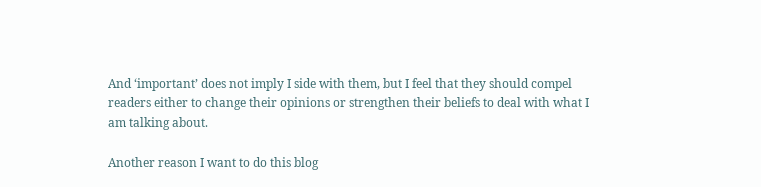And ‘important’ does not imply I side with them, but I feel that they should compel readers either to change their opinions or strengthen their beliefs to deal with what I am talking about.

Another reason I want to do this blog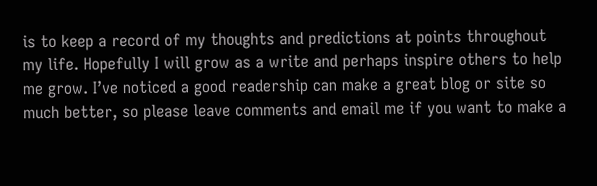is to keep a record of my thoughts and predictions at points throughout my life. Hopefully I will grow as a write and perhaps inspire others to help me grow. I’ve noticed a good readership can make a great blog or site so much better, so please leave comments and email me if you want to make a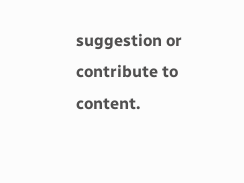suggestion or contribute to content.